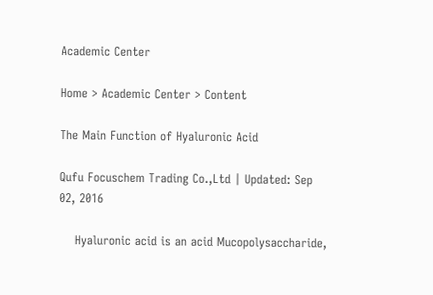Academic Center

Home > Academic Center > Content

The Main Function of Hyaluronic Acid

Qufu Focuschem Trading Co.,Ltd | Updated: Sep 02, 2016

    Hyaluronic acid is an acid Mucopolysaccharide,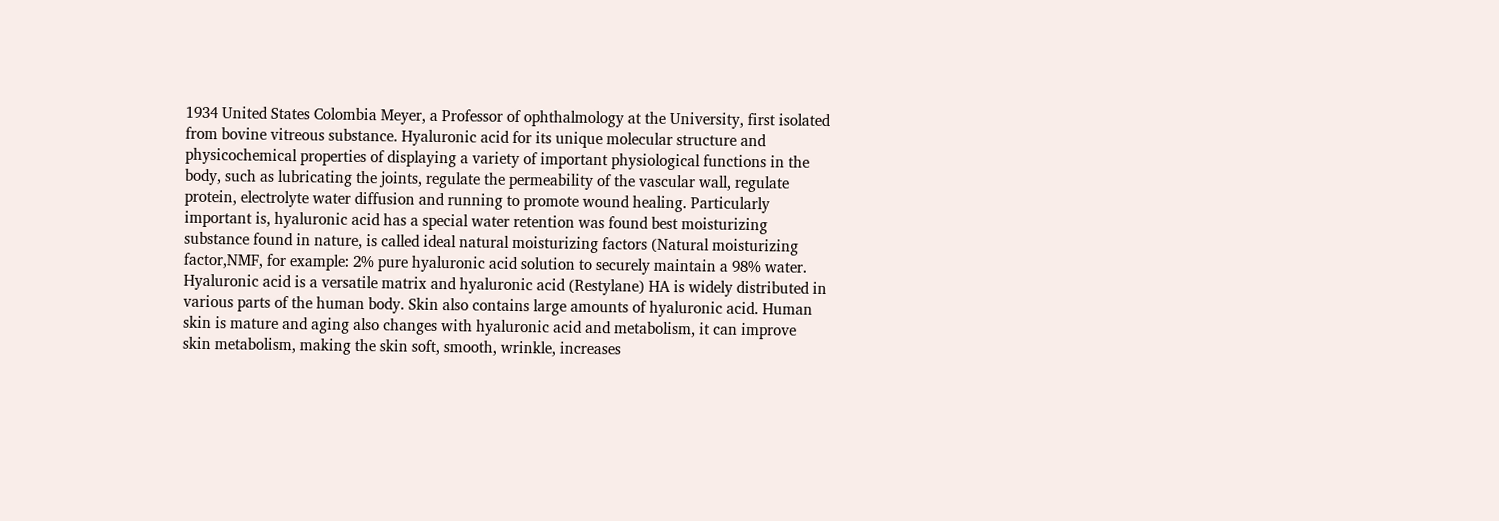1934 United States Colombia Meyer, a Professor of ophthalmology at the University, first isolated from bovine vitreous substance. Hyaluronic acid for its unique molecular structure and physicochemical properties of displaying a variety of important physiological functions in the body, such as lubricating the joints, regulate the permeability of the vascular wall, regulate protein, electrolyte water diffusion and running to promote wound healing. Particularly important is, hyaluronic acid has a special water retention was found best moisturizing substance found in nature, is called ideal natural moisturizing factors (Natural moisturizing factor,NMF, for example: 2% pure hyaluronic acid solution to securely maintain a 98% water. Hyaluronic acid is a versatile matrix and hyaluronic acid (Restylane) HA is widely distributed in various parts of the human body. Skin also contains large amounts of hyaluronic acid. Human skin is mature and aging also changes with hyaluronic acid and metabolism, it can improve skin metabolism, making the skin soft, smooth, wrinkle, increases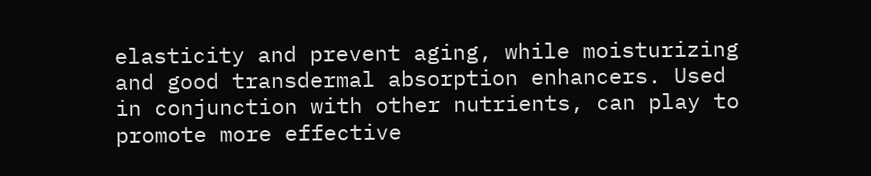elasticity and prevent aging, while moisturizing and good transdermal absorption enhancers. Used in conjunction with other nutrients, can play to promote more effective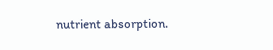nutrient absorption.